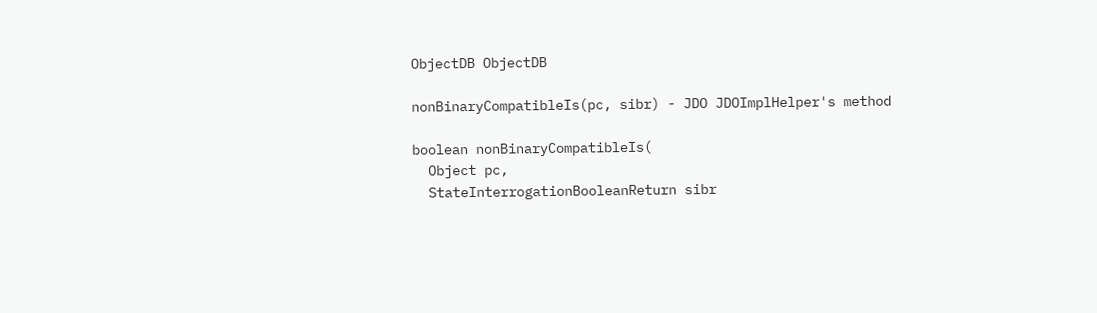ObjectDB ObjectDB

nonBinaryCompatibleIs(pc, sibr) - JDO JDOImplHelper's method

boolean nonBinaryCompatibleIs(
  Object pc,
  StateInterrogationBooleanReturn sibr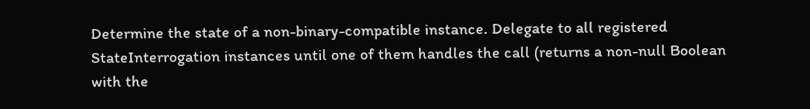Determine the state of a non-binary-compatible instance. Delegate to all registered StateInterrogation instances until one of them handles the call (returns a non-null Boolean with the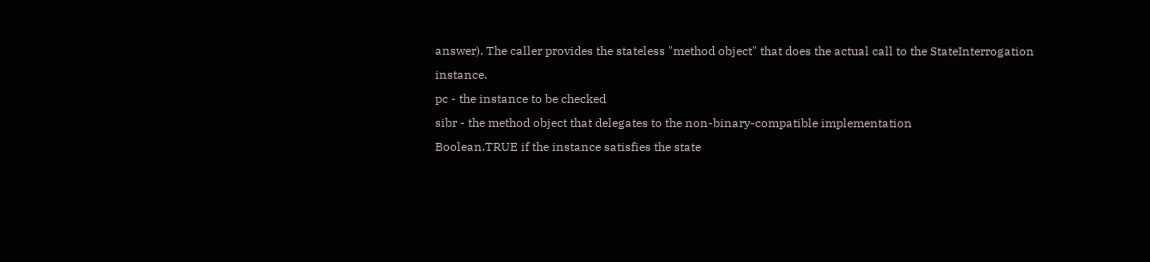answer). The caller provides the stateless "method object" that does the actual call to the StateInterrogation instance.
pc - the instance to be checked
sibr - the method object that delegates to the non-binary-compatible implementation
Boolean.TRUE if the instance satisfies the state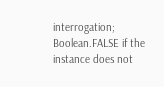interrogation; Boolean.FALSE if the instance does not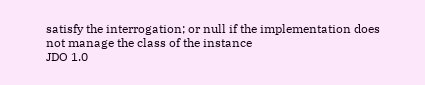satisfy the interrogation; or null if the implementation does not manage the class of the instance
JDO 1.0